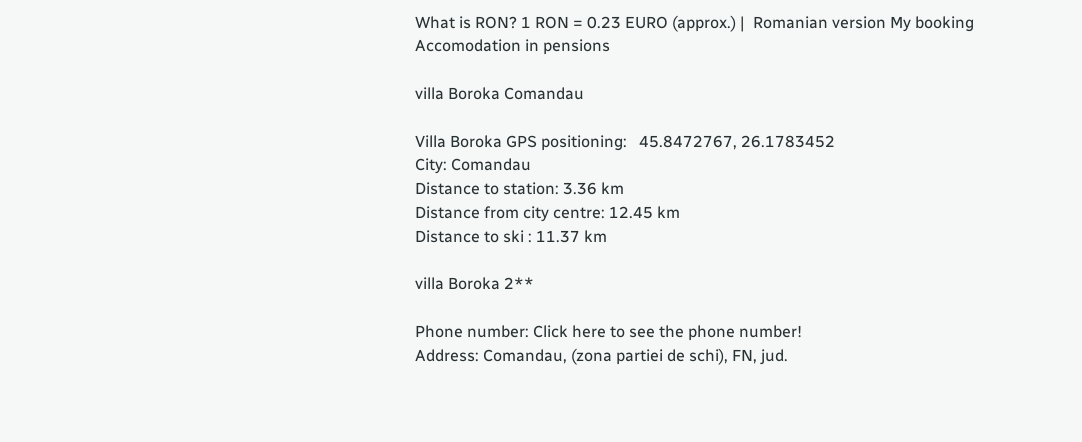What is RON? 1 RON = 0.23 EURO (approx.) |  Romanian version My booking
Accomodation in pensions

villa Boroka Comandau

Villa Boroka GPS positioning:   45.8472767, 26.1783452
City: Comandau
Distance to station: 3.36 km
Distance from city centre: 12.45 km
Distance to ski : 11.37 km

villa Boroka 2**

Phone number: Click here to see the phone number!
Address: Comandau, (zona partiei de schi), FN, jud.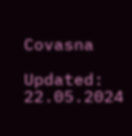Covasna

Updated: 22.05.2024